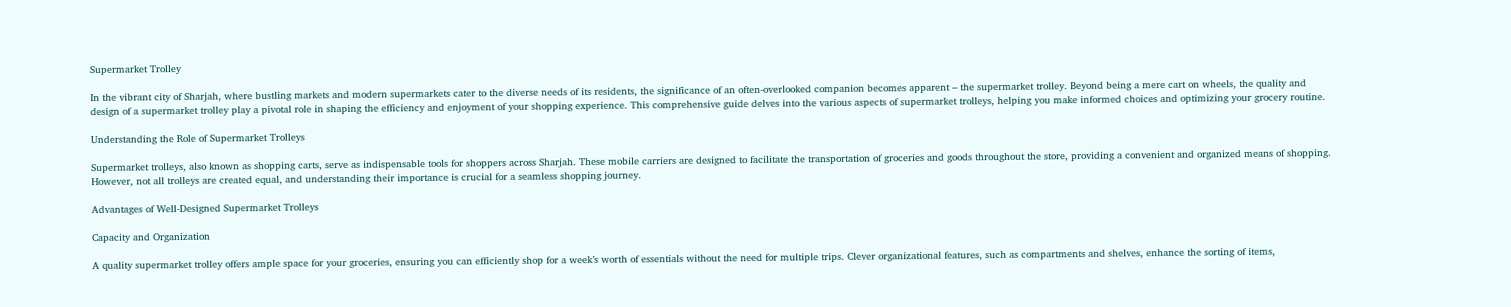Supermarket Trolley

In the vibrant city of Sharjah, where bustling markets and modern supermarkets cater to the diverse needs of its residents, the significance of an often-overlooked companion becomes apparent – the supermarket trolley. Beyond being a mere cart on wheels, the quality and design of a supermarket trolley play a pivotal role in shaping the efficiency and enjoyment of your shopping experience. This comprehensive guide delves into the various aspects of supermarket trolleys, helping you make informed choices and optimizing your grocery routine.

Understanding the Role of Supermarket Trolleys

Supermarket trolleys, also known as shopping carts, serve as indispensable tools for shoppers across Sharjah. These mobile carriers are designed to facilitate the transportation of groceries and goods throughout the store, providing a convenient and organized means of shopping. However, not all trolleys are created equal, and understanding their importance is crucial for a seamless shopping journey.

Advantages of Well-Designed Supermarket Trolleys

Capacity and Organization

A quality supermarket trolley offers ample space for your groceries, ensuring you can efficiently shop for a week’s worth of essentials without the need for multiple trips. Clever organizational features, such as compartments and shelves, enhance the sorting of items,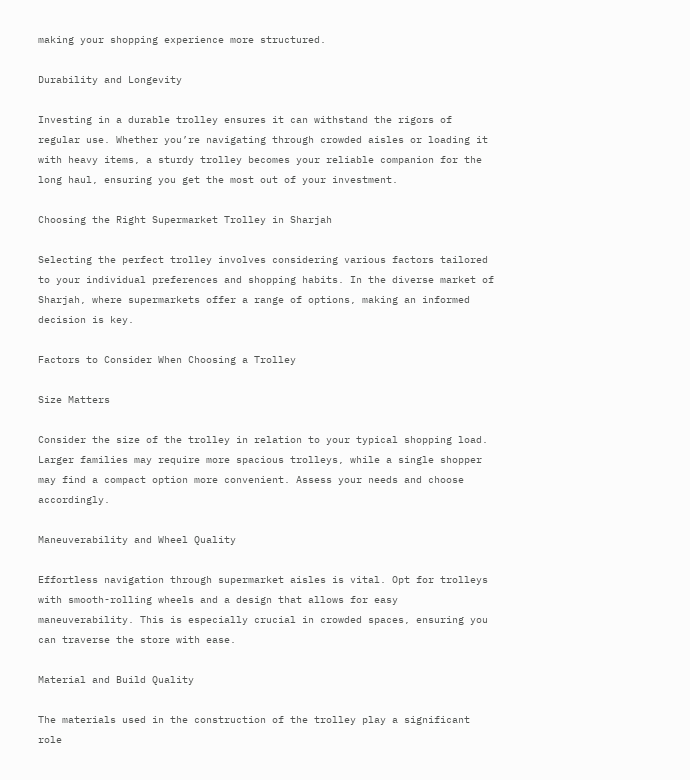making your shopping experience more structured.

Durability and Longevity

Investing in a durable trolley ensures it can withstand the rigors of regular use. Whether you’re navigating through crowded aisles or loading it with heavy items, a sturdy trolley becomes your reliable companion for the long haul, ensuring you get the most out of your investment.

Choosing the Right Supermarket Trolley in Sharjah

Selecting the perfect trolley involves considering various factors tailored to your individual preferences and shopping habits. In the diverse market of Sharjah, where supermarkets offer a range of options, making an informed decision is key.

Factors to Consider When Choosing a Trolley

Size Matters

Consider the size of the trolley in relation to your typical shopping load. Larger families may require more spacious trolleys, while a single shopper may find a compact option more convenient. Assess your needs and choose accordingly.

Maneuverability and Wheel Quality

Effortless navigation through supermarket aisles is vital. Opt for trolleys with smooth-rolling wheels and a design that allows for easy maneuverability. This is especially crucial in crowded spaces, ensuring you can traverse the store with ease.

Material and Build Quality

The materials used in the construction of the trolley play a significant role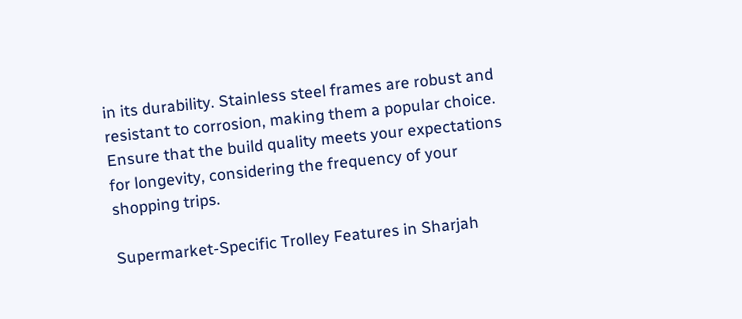in its durability. Stainless steel frames are robust and resistant to corrosion, making them a popular choice. Ensure that the build quality meets your expectations for longevity, considering the frequency of your shopping trips.

Supermarket-Specific Trolley Features in Sharjah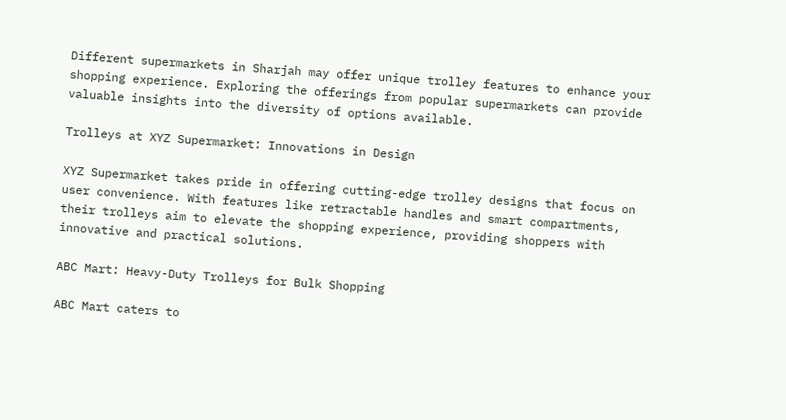Different supermarkets in Sharjah may offer unique trolley features to enhance your shopping experience. Exploring the offerings from popular supermarkets can provide valuable insights into the diversity of options available.

Trolleys at XYZ Supermarket: Innovations in Design

XYZ Supermarket takes pride in offering cutting-edge trolley designs that focus on user convenience. With features like retractable handles and smart compartments, their trolleys aim to elevate the shopping experience, providing shoppers with innovative and practical solutions.

ABC Mart: Heavy-Duty Trolleys for Bulk Shopping

ABC Mart caters to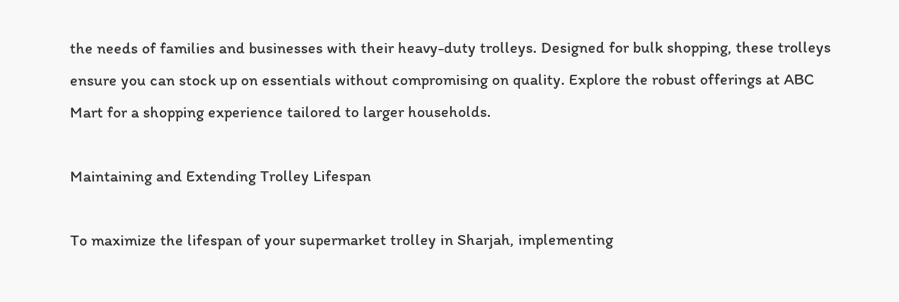the needs of families and businesses with their heavy-duty trolleys. Designed for bulk shopping, these trolleys ensure you can stock up on essentials without compromising on quality. Explore the robust offerings at ABC Mart for a shopping experience tailored to larger households.

Maintaining and Extending Trolley Lifespan

To maximize the lifespan of your supermarket trolley in Sharjah, implementing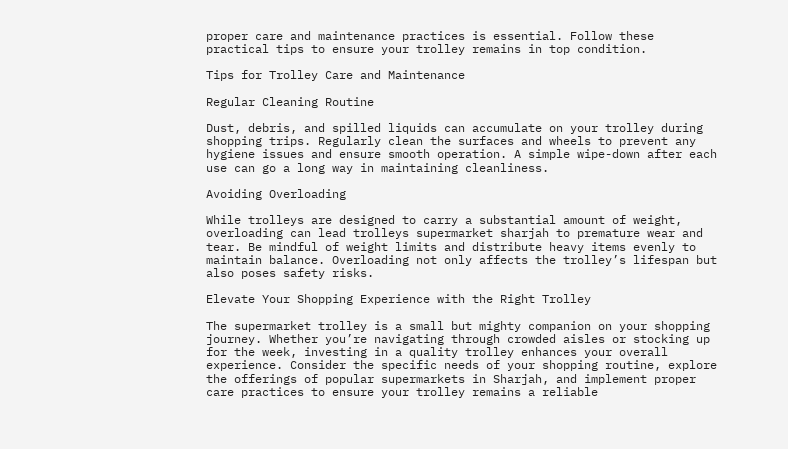proper care and maintenance practices is essential. Follow these practical tips to ensure your trolley remains in top condition.

Tips for Trolley Care and Maintenance

Regular Cleaning Routine

Dust, debris, and spilled liquids can accumulate on your trolley during shopping trips. Regularly clean the surfaces and wheels to prevent any hygiene issues and ensure smooth operation. A simple wipe-down after each use can go a long way in maintaining cleanliness.

Avoiding Overloading

While trolleys are designed to carry a substantial amount of weight, overloading can lead trolleys supermarket sharjah to premature wear and tear. Be mindful of weight limits and distribute heavy items evenly to maintain balance. Overloading not only affects the trolley’s lifespan but also poses safety risks.

Elevate Your Shopping Experience with the Right Trolley

The supermarket trolley is a small but mighty companion on your shopping journey. Whether you’re navigating through crowded aisles or stocking up for the week, investing in a quality trolley enhances your overall experience. Consider the specific needs of your shopping routine, explore the offerings of popular supermarkets in Sharjah, and implement proper care practices to ensure your trolley remains a reliable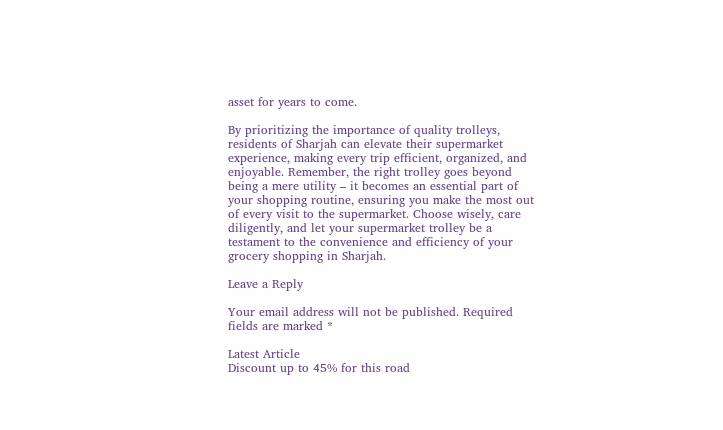asset for years to come.

By prioritizing the importance of quality trolleys, residents of Sharjah can elevate their supermarket experience, making every trip efficient, organized, and enjoyable. Remember, the right trolley goes beyond being a mere utility – it becomes an essential part of your shopping routine, ensuring you make the most out of every visit to the supermarket. Choose wisely, care diligently, and let your supermarket trolley be a testament to the convenience and efficiency of your grocery shopping in Sharjah.

Leave a Reply

Your email address will not be published. Required fields are marked *

Latest Article
Discount up to 45% for this road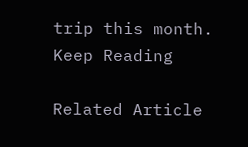trip this month.
Keep Reading

Related Article